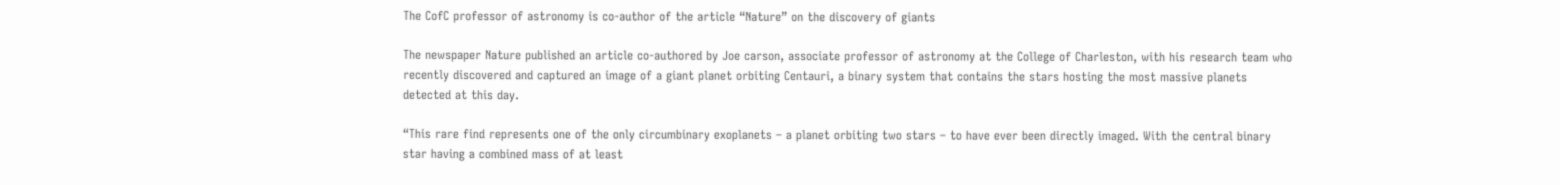The CofC professor of astronomy is co-author of the article “Nature” on the discovery of giants

The newspaper Nature published an article co-authored by Joe carson, associate professor of astronomy at the College of Charleston, with his research team who recently discovered and captured an image of a giant planet orbiting Centauri, a binary system that contains the stars hosting the most massive planets detected at this day.

“This rare find represents one of the only circumbinary exoplanets – a planet orbiting two stars – to have ever been directly imaged. With the central binary star having a combined mass of at least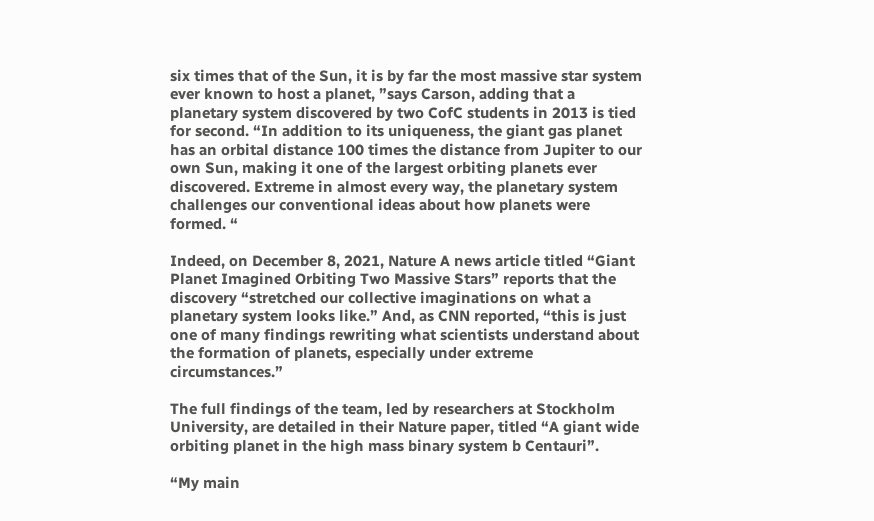six times that of the Sun, it is by far the most massive star system ever known to host a planet, ”says Carson, adding that a planetary system discovered by two CofC students in 2013 is tied for second. “In addition to its uniqueness, the giant gas planet has an orbital distance 100 times the distance from Jupiter to our own Sun, making it one of the largest orbiting planets ever discovered. Extreme in almost every way, the planetary system challenges our conventional ideas about how planets were formed. “

Indeed, on December 8, 2021, Nature A news article titled “Giant Planet Imagined Orbiting Two Massive Stars” reports that the discovery “stretched our collective imaginations on what a planetary system looks like.” And, as CNN reported, “this is just one of many findings rewriting what scientists understand about the formation of planets, especially under extreme circumstances.”

The full findings of the team, led by researchers at Stockholm University, are detailed in their Nature paper, titled “A giant wide orbiting planet in the high mass binary system b Centauri”.

“My main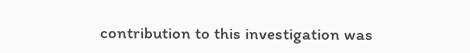contribution to this investigation was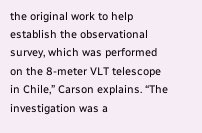the original work to help establish the observational survey, which was performed on the 8-meter VLT telescope in Chile,” Carson explains. “The investigation was a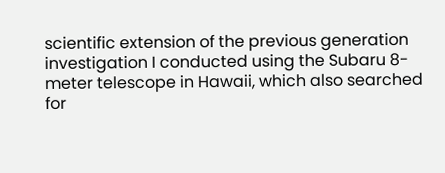scientific extension of the previous generation investigation I conducted using the Subaru 8-meter telescope in Hawaii, which also searched for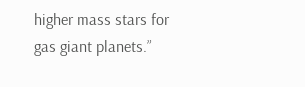higher mass stars for gas giant planets.”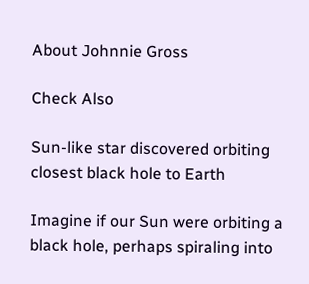About Johnnie Gross

Check Also

Sun-like star discovered orbiting closest black hole to Earth

Imagine if our Sun were orbiting a black hole, perhaps spiraling into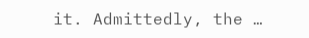it. Admittedly, the …